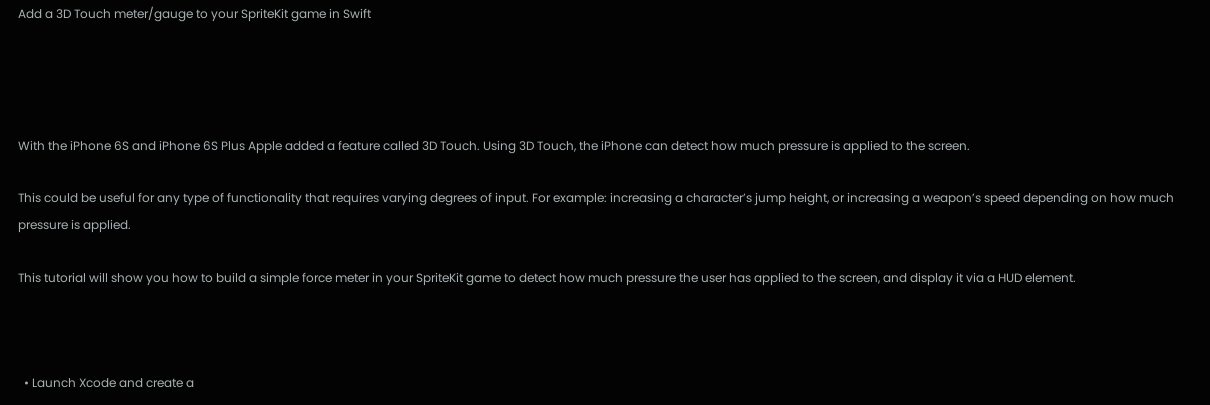Add a 3D Touch meter/gauge to your SpriteKit game in Swift




With the iPhone 6S and iPhone 6S Plus Apple added a feature called 3D Touch. Using 3D Touch, the iPhone can detect how much pressure is applied to the screen.

This could be useful for any type of functionality that requires varying degrees of input. For example: increasing a character’s jump height, or increasing a weapon’s speed depending on how much pressure is applied.

This tutorial will show you how to build a simple force meter in your SpriteKit game to detect how much pressure the user has applied to the screen, and display it via a HUD element.



  • Launch Xcode and create a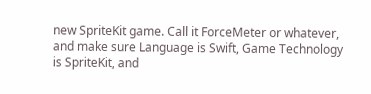new SpriteKit game. Call it ForceMeter or whatever, and make sure Language is Swift, Game Technology is SpriteKit, and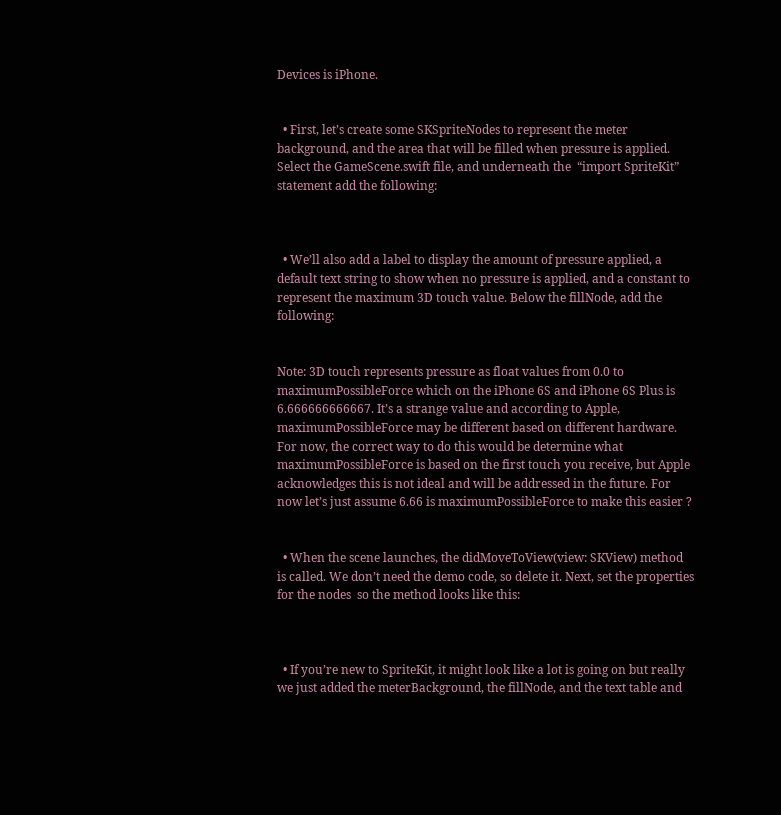Devices is iPhone.


  • First, let’s create some SKSpriteNodes to represent the meter background, and the area that will be filled when pressure is applied. Select the GameScene.swift file, and underneath the  “import SpriteKit” statement add the following:



  • We’ll also add a label to display the amount of pressure applied, a default text string to show when no pressure is applied, and a constant to represent the maximum 3D touch value. Below the fillNode, add the following:


Note: 3D touch represents pressure as float values from 0.0 to maximumPossibleForce which on the iPhone 6S and iPhone 6S Plus is 6.666666666667. It’s a strange value and according to Apple, maximumPossibleForce may be different based on different hardware. For now, the correct way to do this would be determine what maximumPossibleForce is based on the first touch you receive, but Apple acknowledges this is not ideal and will be addressed in the future. For now let’s just assume 6.66 is maximumPossibleForce to make this easier ?


  • When the scene launches, the didMoveToView(view: SKView) method is called. We don’t need the demo code, so delete it. Next, set the properties for the nodes  so the method looks like this:



  • If you’re new to SpriteKit, it might look like a lot is going on but really we just added the meterBackground, the fillNode, and the text table and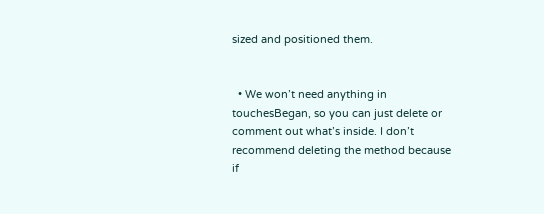sized and positioned them.


  • We won’t need anything in touchesBegan, so you can just delete or comment out what’s inside. I don’t recommend deleting the method because if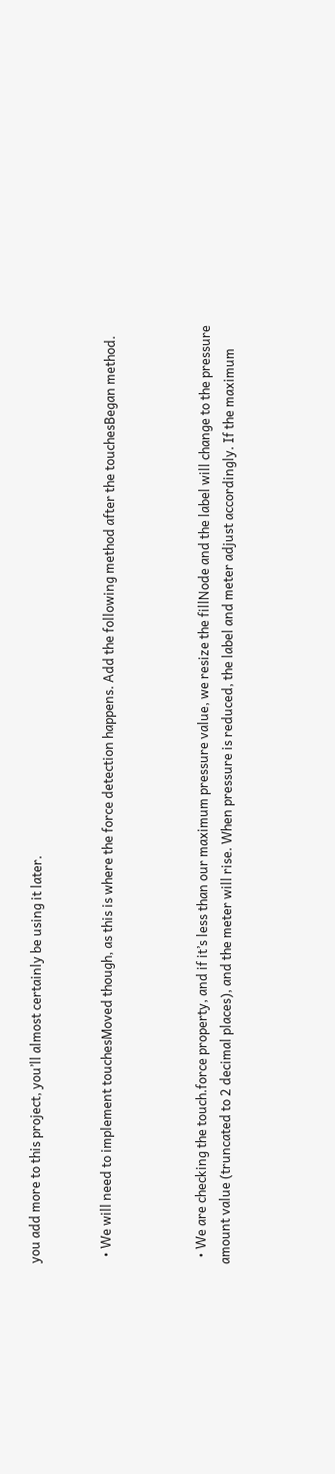you add more to this project, you’ll almost certainly be using it later.


  • We will need to implement touchesMoved though, as this is where the force detection happens. Add the following method after the touchesBegan method.



  • We are checking the touch.force property, and if it’s less than our maximum pressure value, we resize the fillNode and the label will change to the pressure amount value (truncated to 2 decimal places), and the meter will rise. When pressure is reduced, the label and meter adjust accordingly. If the maximum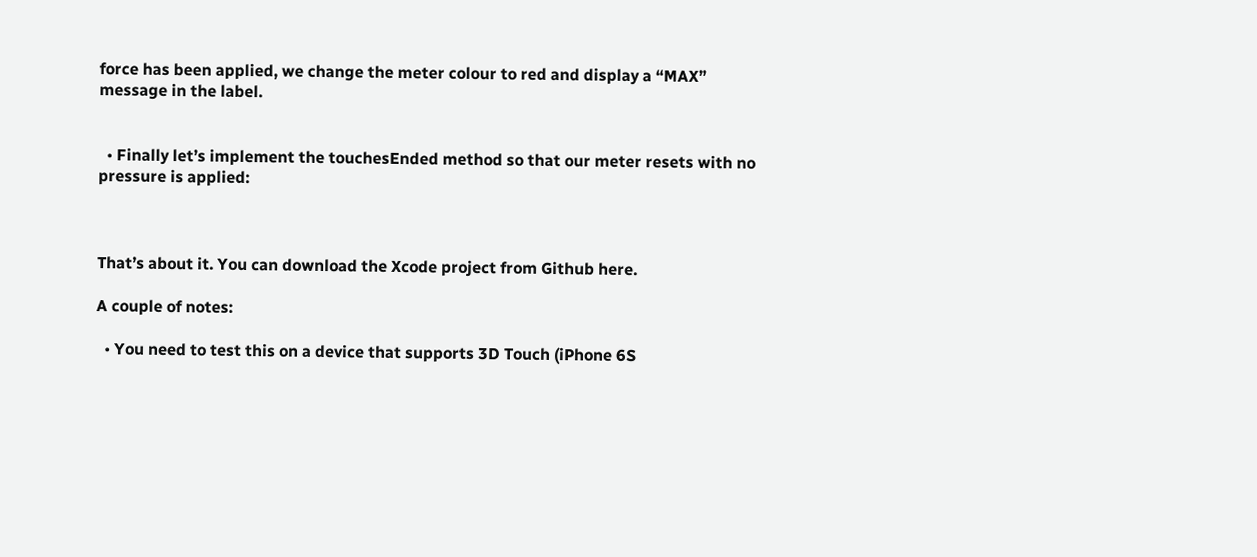force has been applied, we change the meter colour to red and display a “MAX” message in the label.


  • Finally let’s implement the touchesEnded method so that our meter resets with no pressure is applied:



That’s about it. You can download the Xcode project from Github here.

A couple of notes:

  • You need to test this on a device that supports 3D Touch (iPhone 6S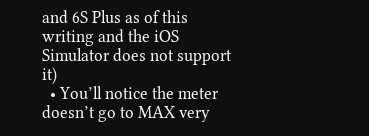and 6S Plus as of this writing and the iOS Simulator does not support it)
  • You’ll notice the meter doesn’t go to MAX very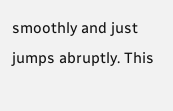smoothly and just jumps abruptly. This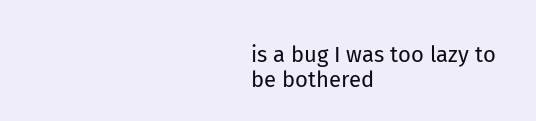is a bug I was too lazy to be bothered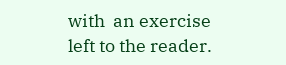with  an exercise left to the reader.